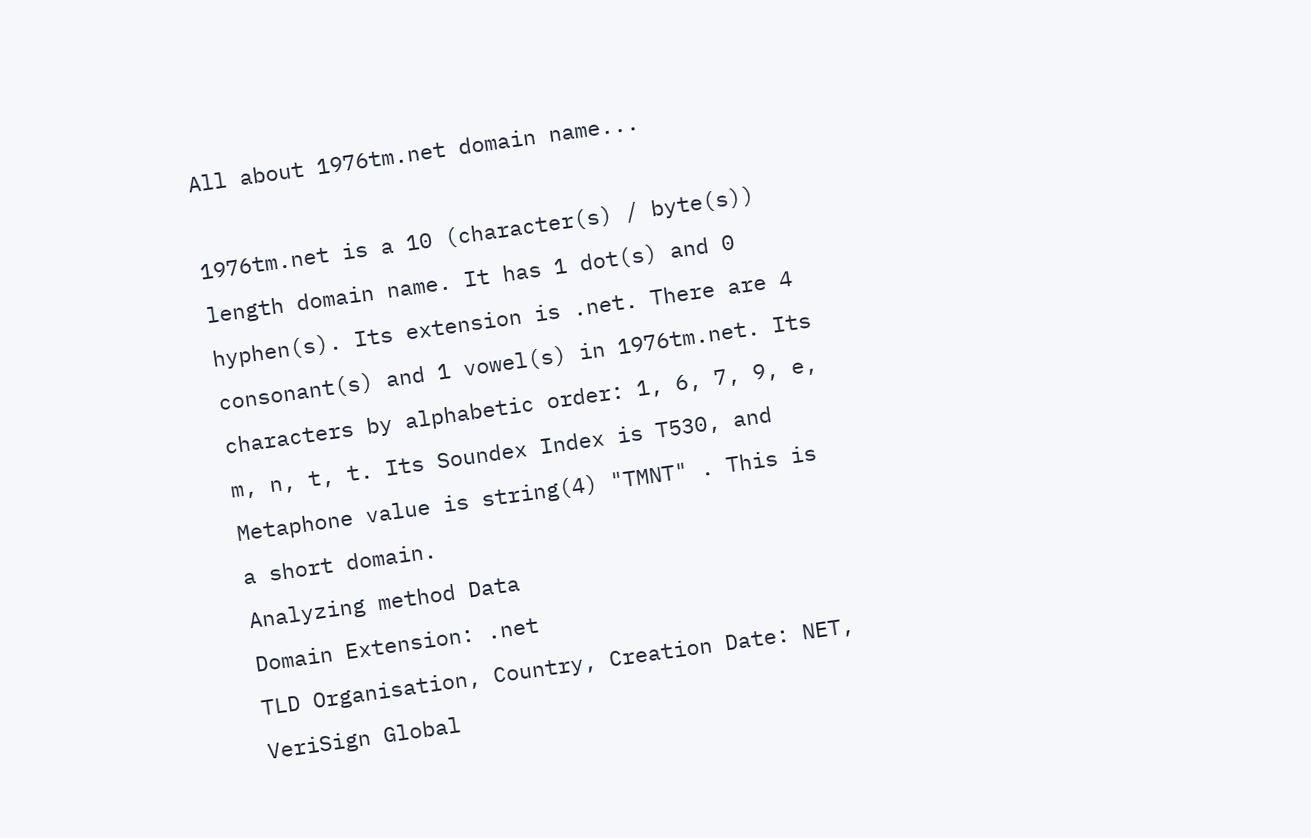All about 1976tm.net domain name...

1976tm.net is a 10 (character(s) / byte(s)) length domain name. It has 1 dot(s) and 0 hyphen(s). Its extension is .net. There are 4 consonant(s) and 1 vowel(s) in 1976tm.net. Its characters by alphabetic order: 1, 6, 7, 9, e, m, n, t, t. Its Soundex Index is T530, and Metaphone value is string(4) "TMNT" . This is a short domain.
Analyzing method Data
Domain Extension: .net
TLD Organisation, Country, Creation Date: NET, VeriSign Global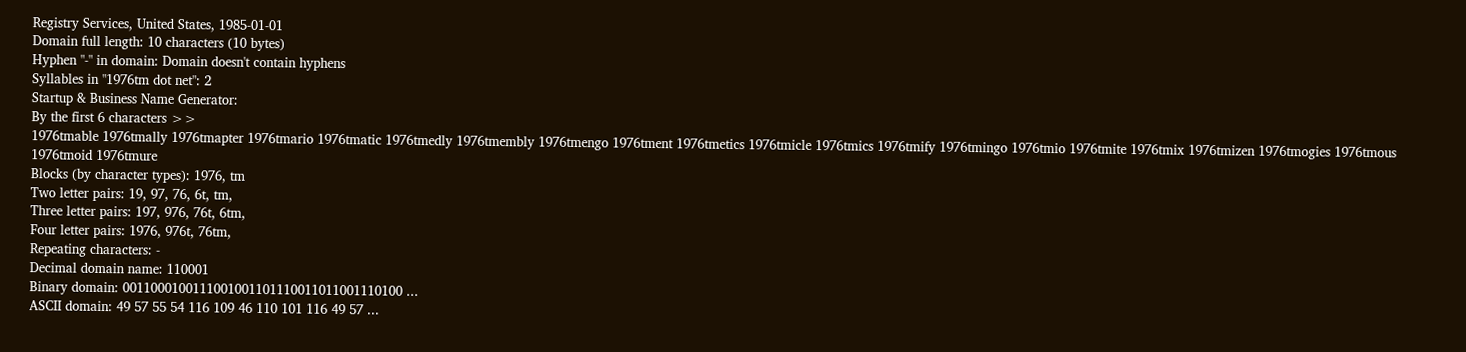Registry Services, United States, 1985-01-01
Domain full length: 10 characters (10 bytes)
Hyphen "-" in domain: Domain doesn't contain hyphens
Syllables in "1976tm dot net": 2
Startup & Business Name Generator:
By the first 6 characters >>
1976tmable 1976tmally 1976tmapter 1976tmario 1976tmatic 1976tmedly 1976tmembly 1976tmengo 1976tment 1976tmetics 1976tmicle 1976tmics 1976tmify 1976tmingo 1976tmio 1976tmite 1976tmix 1976tmizen 1976tmogies 1976tmous 1976tmoid 1976tmure
Blocks (by character types): 1976, tm
Two letter pairs: 19, 97, 76, 6t, tm,
Three letter pairs: 197, 976, 76t, 6tm,
Four letter pairs: 1976, 976t, 76tm,
Repeating characters: -
Decimal domain name: 110001
Binary domain: 0011000100111001001101110011011001110100 ...
ASCII domain: 49 57 55 54 116 109 46 110 101 116 49 57 ...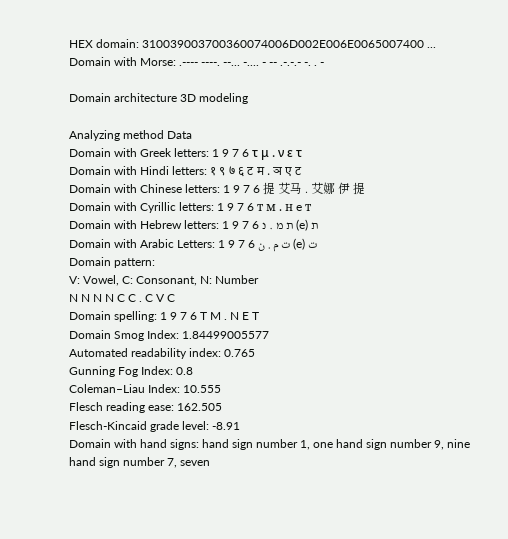HEX domain: 310039003700360074006D002E006E0065007400 ...
Domain with Morse: .---- ----. --... -.... - -- .-.-.- -. . -

Domain architecture 3D modeling

Analyzing method Data
Domain with Greek letters: 1 9 7 6 τ μ . ν ε τ
Domain with Hindi letters: १ ९ ७ ६ ट म . ञ ए ट
Domain with Chinese letters: 1 9 7 6 提 艾马 . 艾娜 伊 提
Domain with Cyrillic letters: 1 9 7 6 т м . н e т
Domain with Hebrew letters: 1 9 7 6 ת מ . נ (e) ת
Domain with Arabic Letters: 1 9 7 6 ت م . ن (e) ت
Domain pattern:
V: Vowel, C: Consonant, N: Number
N N N N C C . C V C
Domain spelling: 1 9 7 6 T M . N E T
Domain Smog Index: 1.84499005577
Automated readability index: 0.765
Gunning Fog Index: 0.8
Coleman–Liau Index: 10.555
Flesch reading ease: 162.505
Flesch-Kincaid grade level: -8.91
Domain with hand signs: hand sign number 1, one hand sign number 9, nine hand sign number 7, seven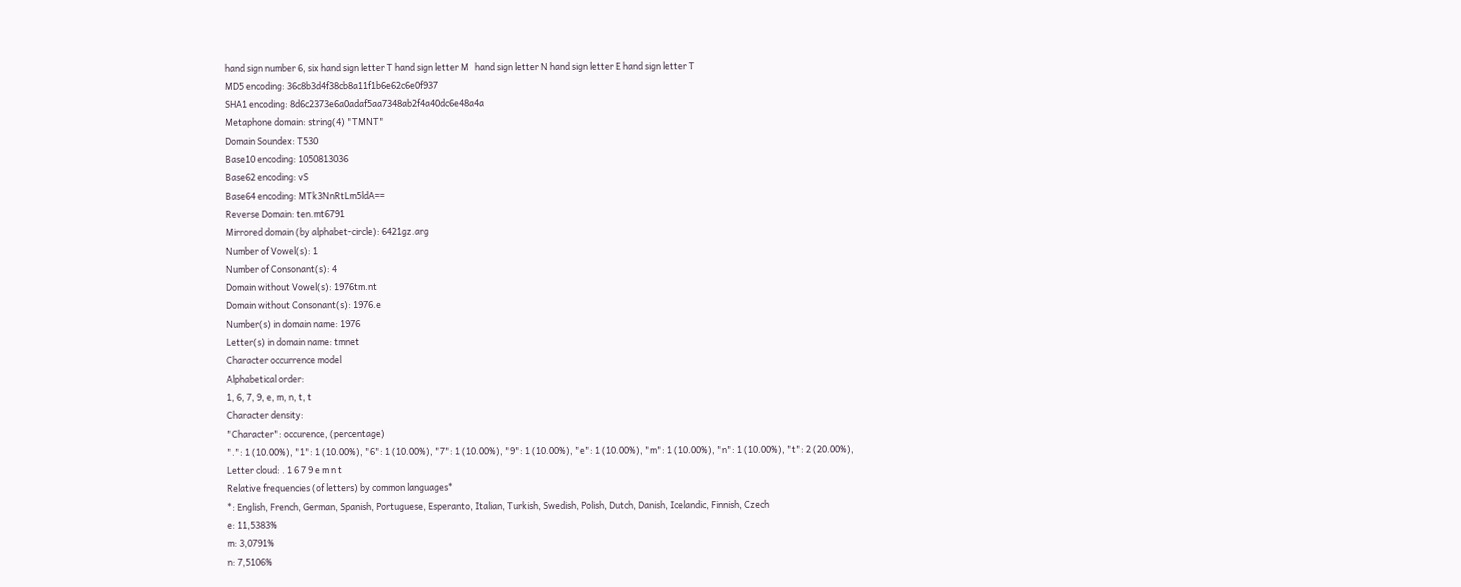hand sign number 6, six hand sign letter T hand sign letter M   hand sign letter N hand sign letter E hand sign letter T
MD5 encoding: 36c8b3d4f38cb8a11f1b6e62c6e0f937
SHA1 encoding: 8d6c2373e6a0adaf5aa7348ab2f4a40dc6e48a4a
Metaphone domain: string(4) "TMNT"
Domain Soundex: T530
Base10 encoding: 1050813036
Base62 encoding: vS
Base64 encoding: MTk3NnRtLm5ldA==
Reverse Domain: ten.mt6791
Mirrored domain (by alphabet-circle): 6421gz.arg
Number of Vowel(s): 1
Number of Consonant(s): 4
Domain without Vowel(s): 1976tm.nt
Domain without Consonant(s): 1976.e
Number(s) in domain name: 1976
Letter(s) in domain name: tmnet
Character occurrence model
Alphabetical order:
1, 6, 7, 9, e, m, n, t, t
Character density:
"Character": occurence, (percentage)
".": 1 (10.00%), "1": 1 (10.00%), "6": 1 (10.00%), "7": 1 (10.00%), "9": 1 (10.00%), "e": 1 (10.00%), "m": 1 (10.00%), "n": 1 (10.00%), "t": 2 (20.00%),
Letter cloud: . 1 6 7 9 e m n t
Relative frequencies (of letters) by common languages*
*: English, French, German, Spanish, Portuguese, Esperanto, Italian, Turkish, Swedish, Polish, Dutch, Danish, Icelandic, Finnish, Czech
e: 11,5383%
m: 3,0791%
n: 7,5106%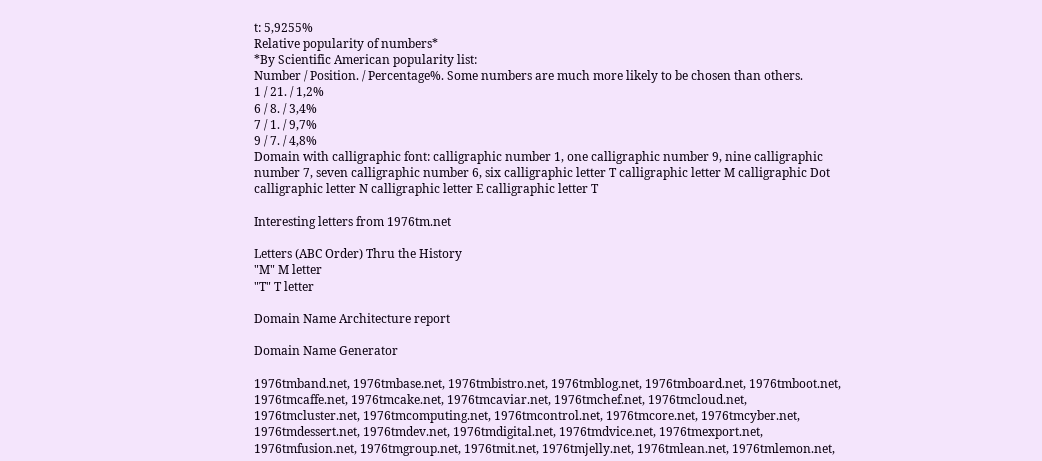t: 5,9255%
Relative popularity of numbers*
*By Scientific American popularity list:
Number / Position. / Percentage%. Some numbers are much more likely to be chosen than others.
1 / 21. / 1,2%
6 / 8. / 3,4%
7 / 1. / 9,7%
9 / 7. / 4,8%
Domain with calligraphic font: calligraphic number 1, one calligraphic number 9, nine calligraphic number 7, seven calligraphic number 6, six calligraphic letter T calligraphic letter M calligraphic Dot calligraphic letter N calligraphic letter E calligraphic letter T

Interesting letters from 1976tm.net

Letters (ABC Order) Thru the History
"M" M letter
"T" T letter

Domain Name Architecture report

Domain Name Generator

1976tmband.net, 1976tmbase.net, 1976tmbistro.net, 1976tmblog.net, 1976tmboard.net, 1976tmboot.net, 1976tmcaffe.net, 1976tmcake.net, 1976tmcaviar.net, 1976tmchef.net, 1976tmcloud.net, 1976tmcluster.net, 1976tmcomputing.net, 1976tmcontrol.net, 1976tmcore.net, 1976tmcyber.net, 1976tmdessert.net, 1976tmdev.net, 1976tmdigital.net, 1976tmdvice.net, 1976tmexport.net, 1976tmfusion.net, 1976tmgroup.net, 1976tmit.net, 1976tmjelly.net, 1976tmlean.net, 1976tmlemon.net,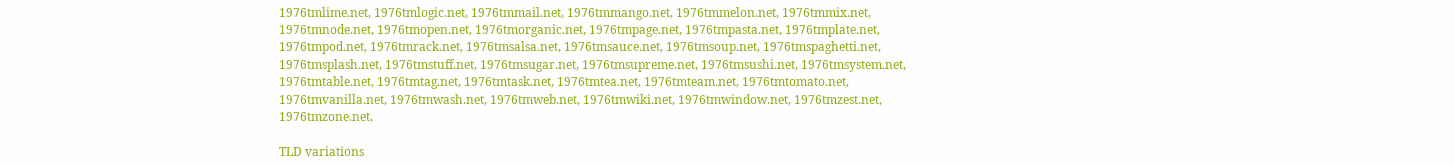1976tmlime.net, 1976tmlogic.net, 1976tmmail.net, 1976tmmango.net, 1976tmmelon.net, 1976tmmix.net, 1976tmnode.net, 1976tmopen.net, 1976tmorganic.net, 1976tmpage.net, 1976tmpasta.net, 1976tmplate.net, 1976tmpod.net, 1976tmrack.net, 1976tmsalsa.net, 1976tmsauce.net, 1976tmsoup.net, 1976tmspaghetti.net, 1976tmsplash.net, 1976tmstuff.net, 1976tmsugar.net, 1976tmsupreme.net, 1976tmsushi.net, 1976tmsystem.net, 1976tmtable.net, 1976tmtag.net, 1976tmtask.net, 1976tmtea.net, 1976tmteam.net, 1976tmtomato.net, 1976tmvanilla.net, 1976tmwash.net, 1976tmweb.net, 1976tmwiki.net, 1976tmwindow.net, 1976tmzest.net, 1976tmzone.net,

TLD variations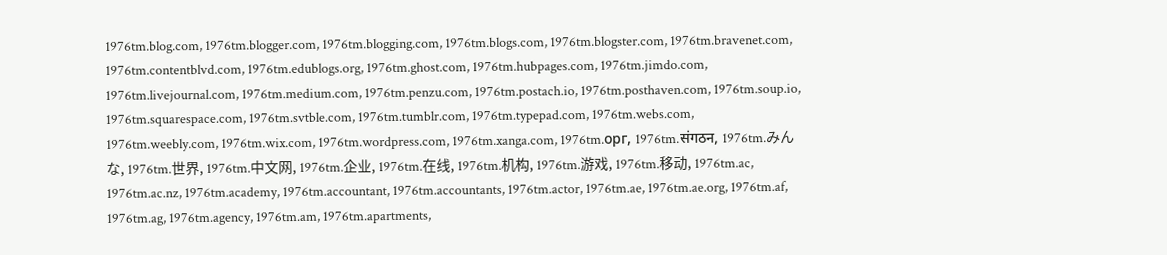1976tm.blog.com, 1976tm.blogger.com, 1976tm.blogging.com, 1976tm.blogs.com, 1976tm.blogster.com, 1976tm.bravenet.com, 1976tm.contentblvd.com, 1976tm.edublogs.org, 1976tm.ghost.com, 1976tm.hubpages.com, 1976tm.jimdo.com, 1976tm.livejournal.com, 1976tm.medium.com, 1976tm.penzu.com, 1976tm.postach.io, 1976tm.posthaven.com, 1976tm.soup.io, 1976tm.squarespace.com, 1976tm.svtble.com, 1976tm.tumblr.com, 1976tm.typepad.com, 1976tm.webs.com, 1976tm.weebly.com, 1976tm.wix.com, 1976tm.wordpress.com, 1976tm.xanga.com, 1976tm.орг, 1976tm.संगठन, 1976tm.みんな, 1976tm.世界, 1976tm.中文网, 1976tm.企业, 1976tm.在线, 1976tm.机构, 1976tm.游戏, 1976tm.移动, 1976tm.ac, 1976tm.ac.nz, 1976tm.academy, 1976tm.accountant, 1976tm.accountants, 1976tm.actor, 1976tm.ae, 1976tm.ae.org, 1976tm.af, 1976tm.ag, 1976tm.agency, 1976tm.am, 1976tm.apartments,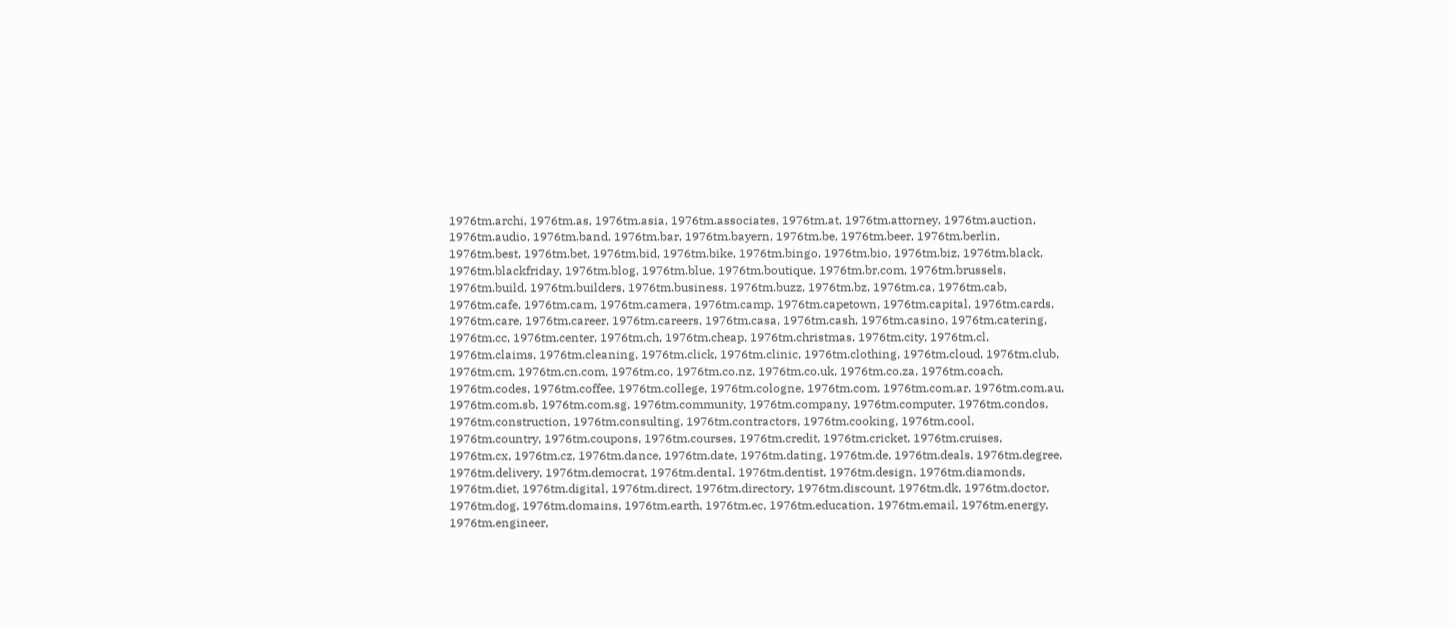1976tm.archi, 1976tm.as, 1976tm.asia, 1976tm.associates, 1976tm.at, 1976tm.attorney, 1976tm.auction, 1976tm.audio, 1976tm.band, 1976tm.bar, 1976tm.bayern, 1976tm.be, 1976tm.beer, 1976tm.berlin, 1976tm.best, 1976tm.bet, 1976tm.bid, 1976tm.bike, 1976tm.bingo, 1976tm.bio, 1976tm.biz, 1976tm.black, 1976tm.blackfriday, 1976tm.blog, 1976tm.blue, 1976tm.boutique, 1976tm.br.com, 1976tm.brussels, 1976tm.build, 1976tm.builders, 1976tm.business, 1976tm.buzz, 1976tm.bz, 1976tm.ca, 1976tm.cab, 1976tm.cafe, 1976tm.cam, 1976tm.camera, 1976tm.camp, 1976tm.capetown, 1976tm.capital, 1976tm.cards, 1976tm.care, 1976tm.career, 1976tm.careers, 1976tm.casa, 1976tm.cash, 1976tm.casino, 1976tm.catering, 1976tm.cc, 1976tm.center, 1976tm.ch, 1976tm.cheap, 1976tm.christmas, 1976tm.city, 1976tm.cl, 1976tm.claims, 1976tm.cleaning, 1976tm.click, 1976tm.clinic, 1976tm.clothing, 1976tm.cloud, 1976tm.club, 1976tm.cm, 1976tm.cn.com, 1976tm.co, 1976tm.co.nz, 1976tm.co.uk, 1976tm.co.za, 1976tm.coach, 1976tm.codes, 1976tm.coffee, 1976tm.college, 1976tm.cologne, 1976tm.com, 1976tm.com.ar, 1976tm.com.au, 1976tm.com.sb, 1976tm.com.sg, 1976tm.community, 1976tm.company, 1976tm.computer, 1976tm.condos, 1976tm.construction, 1976tm.consulting, 1976tm.contractors, 1976tm.cooking, 1976tm.cool, 1976tm.country, 1976tm.coupons, 1976tm.courses, 1976tm.credit, 1976tm.cricket, 1976tm.cruises, 1976tm.cx, 1976tm.cz, 1976tm.dance, 1976tm.date, 1976tm.dating, 1976tm.de, 1976tm.deals, 1976tm.degree, 1976tm.delivery, 1976tm.democrat, 1976tm.dental, 1976tm.dentist, 1976tm.design, 1976tm.diamonds, 1976tm.diet, 1976tm.digital, 1976tm.direct, 1976tm.directory, 1976tm.discount, 1976tm.dk, 1976tm.doctor, 1976tm.dog, 1976tm.domains, 1976tm.earth, 1976tm.ec, 1976tm.education, 1976tm.email, 1976tm.energy, 1976tm.engineer,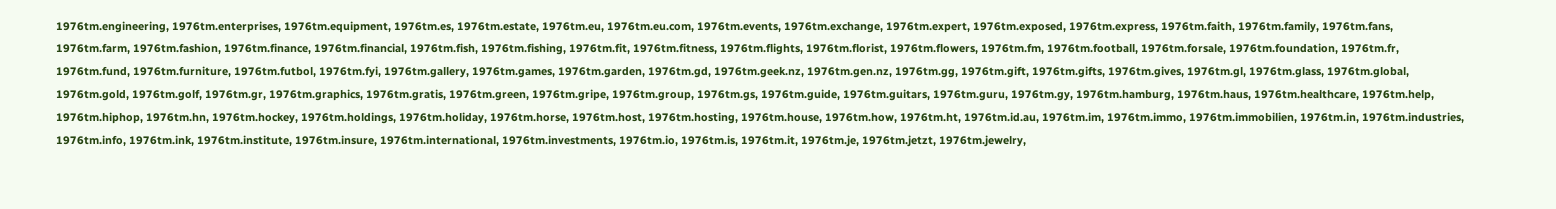1976tm.engineering, 1976tm.enterprises, 1976tm.equipment, 1976tm.es, 1976tm.estate, 1976tm.eu, 1976tm.eu.com, 1976tm.events, 1976tm.exchange, 1976tm.expert, 1976tm.exposed, 1976tm.express, 1976tm.faith, 1976tm.family, 1976tm.fans, 1976tm.farm, 1976tm.fashion, 1976tm.finance, 1976tm.financial, 1976tm.fish, 1976tm.fishing, 1976tm.fit, 1976tm.fitness, 1976tm.flights, 1976tm.florist, 1976tm.flowers, 1976tm.fm, 1976tm.football, 1976tm.forsale, 1976tm.foundation, 1976tm.fr, 1976tm.fund, 1976tm.furniture, 1976tm.futbol, 1976tm.fyi, 1976tm.gallery, 1976tm.games, 1976tm.garden, 1976tm.gd, 1976tm.geek.nz, 1976tm.gen.nz, 1976tm.gg, 1976tm.gift, 1976tm.gifts, 1976tm.gives, 1976tm.gl, 1976tm.glass, 1976tm.global, 1976tm.gold, 1976tm.golf, 1976tm.gr, 1976tm.graphics, 1976tm.gratis, 1976tm.green, 1976tm.gripe, 1976tm.group, 1976tm.gs, 1976tm.guide, 1976tm.guitars, 1976tm.guru, 1976tm.gy, 1976tm.hamburg, 1976tm.haus, 1976tm.healthcare, 1976tm.help, 1976tm.hiphop, 1976tm.hn, 1976tm.hockey, 1976tm.holdings, 1976tm.holiday, 1976tm.horse, 1976tm.host, 1976tm.hosting, 1976tm.house, 1976tm.how, 1976tm.ht, 1976tm.id.au, 1976tm.im, 1976tm.immo, 1976tm.immobilien, 1976tm.in, 1976tm.industries, 1976tm.info, 1976tm.ink, 1976tm.institute, 1976tm.insure, 1976tm.international, 1976tm.investments, 1976tm.io, 1976tm.is, 1976tm.it, 1976tm.je, 1976tm.jetzt, 1976tm.jewelry,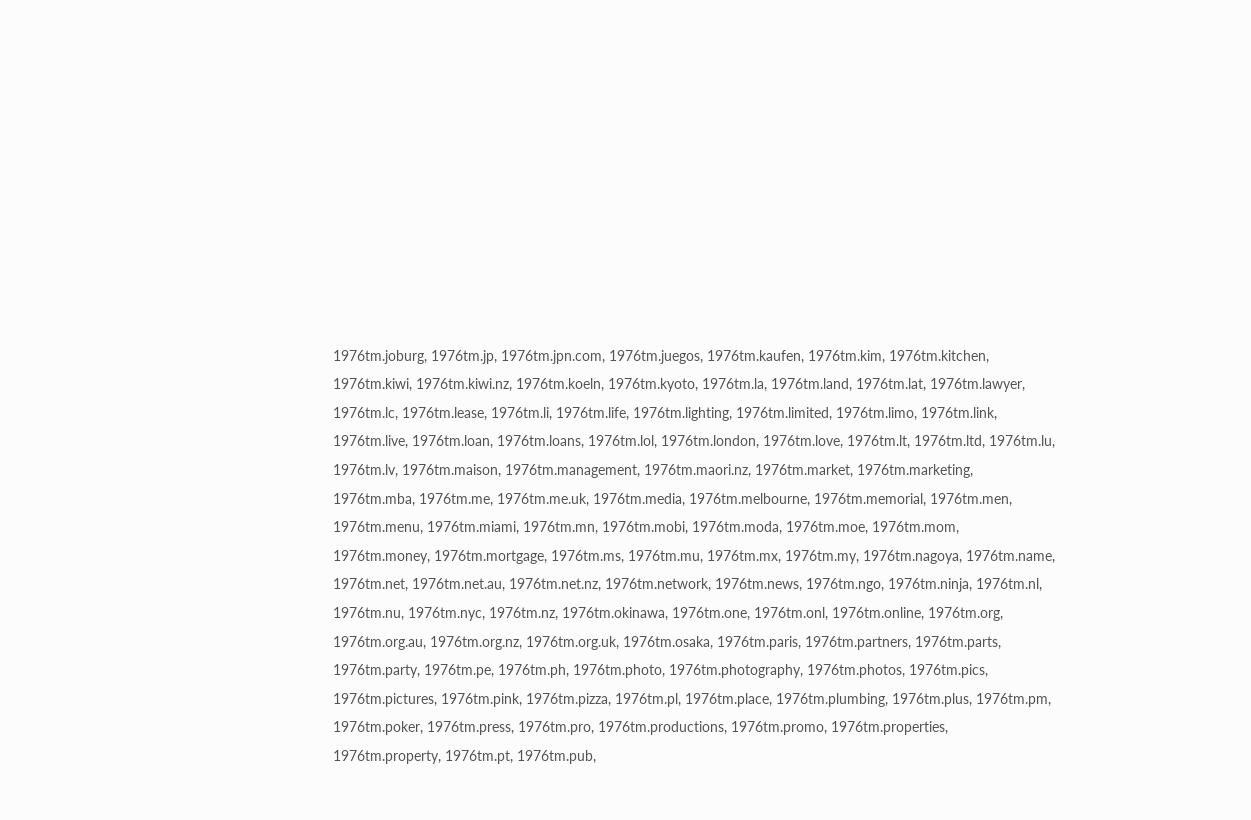1976tm.joburg, 1976tm.jp, 1976tm.jpn.com, 1976tm.juegos, 1976tm.kaufen, 1976tm.kim, 1976tm.kitchen, 1976tm.kiwi, 1976tm.kiwi.nz, 1976tm.koeln, 1976tm.kyoto, 1976tm.la, 1976tm.land, 1976tm.lat, 1976tm.lawyer, 1976tm.lc, 1976tm.lease, 1976tm.li, 1976tm.life, 1976tm.lighting, 1976tm.limited, 1976tm.limo, 1976tm.link, 1976tm.live, 1976tm.loan, 1976tm.loans, 1976tm.lol, 1976tm.london, 1976tm.love, 1976tm.lt, 1976tm.ltd, 1976tm.lu, 1976tm.lv, 1976tm.maison, 1976tm.management, 1976tm.maori.nz, 1976tm.market, 1976tm.marketing, 1976tm.mba, 1976tm.me, 1976tm.me.uk, 1976tm.media, 1976tm.melbourne, 1976tm.memorial, 1976tm.men, 1976tm.menu, 1976tm.miami, 1976tm.mn, 1976tm.mobi, 1976tm.moda, 1976tm.moe, 1976tm.mom, 1976tm.money, 1976tm.mortgage, 1976tm.ms, 1976tm.mu, 1976tm.mx, 1976tm.my, 1976tm.nagoya, 1976tm.name, 1976tm.net, 1976tm.net.au, 1976tm.net.nz, 1976tm.network, 1976tm.news, 1976tm.ngo, 1976tm.ninja, 1976tm.nl, 1976tm.nu, 1976tm.nyc, 1976tm.nz, 1976tm.okinawa, 1976tm.one, 1976tm.onl, 1976tm.online, 1976tm.org, 1976tm.org.au, 1976tm.org.nz, 1976tm.org.uk, 1976tm.osaka, 1976tm.paris, 1976tm.partners, 1976tm.parts, 1976tm.party, 1976tm.pe, 1976tm.ph, 1976tm.photo, 1976tm.photography, 1976tm.photos, 1976tm.pics, 1976tm.pictures, 1976tm.pink, 1976tm.pizza, 1976tm.pl, 1976tm.place, 1976tm.plumbing, 1976tm.plus, 1976tm.pm, 1976tm.poker, 1976tm.press, 1976tm.pro, 1976tm.productions, 1976tm.promo, 1976tm.properties, 1976tm.property, 1976tm.pt, 1976tm.pub,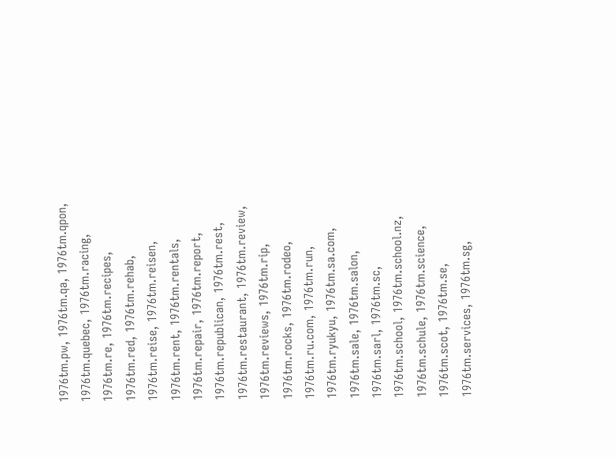1976tm.pw, 1976tm.qa, 1976tm.qpon, 1976tm.quebec, 1976tm.racing, 1976tm.re, 1976tm.recipes, 1976tm.red, 1976tm.rehab, 1976tm.reise, 1976tm.reisen, 1976tm.rent, 1976tm.rentals, 1976tm.repair, 1976tm.report, 1976tm.republican, 1976tm.rest, 1976tm.restaurant, 1976tm.review, 1976tm.reviews, 1976tm.rip, 1976tm.rocks, 1976tm.rodeo, 1976tm.ru.com, 1976tm.run, 1976tm.ryukyu, 1976tm.sa.com, 1976tm.sale, 1976tm.salon, 1976tm.sarl, 1976tm.sc, 1976tm.school, 1976tm.school.nz, 1976tm.schule, 1976tm.science, 1976tm.scot, 1976tm.se, 1976tm.services, 1976tm.sg,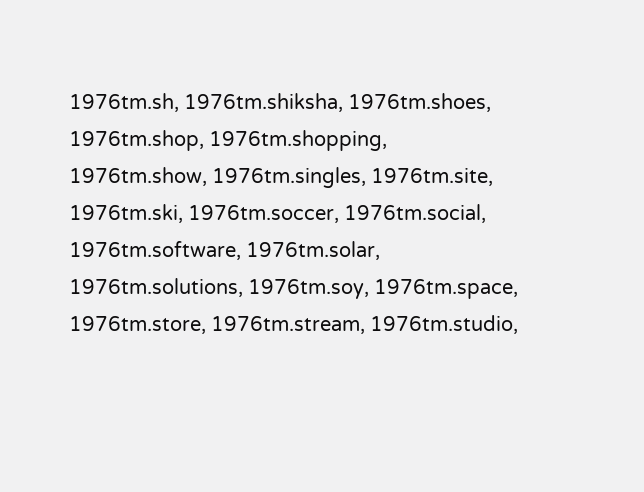1976tm.sh, 1976tm.shiksha, 1976tm.shoes, 1976tm.shop, 1976tm.shopping, 1976tm.show, 1976tm.singles, 1976tm.site, 1976tm.ski, 1976tm.soccer, 1976tm.social, 1976tm.software, 1976tm.solar, 1976tm.solutions, 1976tm.soy, 1976tm.space, 1976tm.store, 1976tm.stream, 1976tm.studio,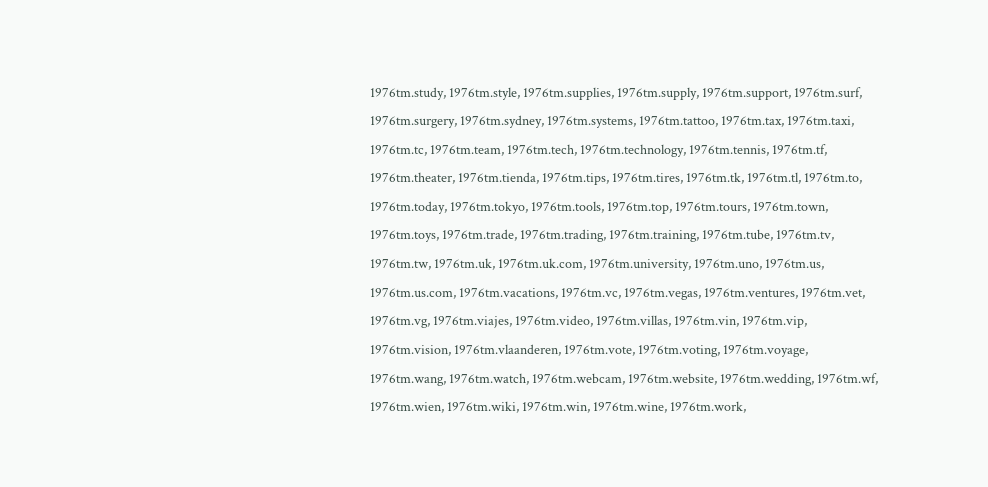1976tm.study, 1976tm.style, 1976tm.supplies, 1976tm.supply, 1976tm.support, 1976tm.surf, 1976tm.surgery, 1976tm.sydney, 1976tm.systems, 1976tm.tattoo, 1976tm.tax, 1976tm.taxi, 1976tm.tc, 1976tm.team, 1976tm.tech, 1976tm.technology, 1976tm.tennis, 1976tm.tf, 1976tm.theater, 1976tm.tienda, 1976tm.tips, 1976tm.tires, 1976tm.tk, 1976tm.tl, 1976tm.to, 1976tm.today, 1976tm.tokyo, 1976tm.tools, 1976tm.top, 1976tm.tours, 1976tm.town, 1976tm.toys, 1976tm.trade, 1976tm.trading, 1976tm.training, 1976tm.tube, 1976tm.tv, 1976tm.tw, 1976tm.uk, 1976tm.uk.com, 1976tm.university, 1976tm.uno, 1976tm.us, 1976tm.us.com, 1976tm.vacations, 1976tm.vc, 1976tm.vegas, 1976tm.ventures, 1976tm.vet, 1976tm.vg, 1976tm.viajes, 1976tm.video, 1976tm.villas, 1976tm.vin, 1976tm.vip, 1976tm.vision, 1976tm.vlaanderen, 1976tm.vote, 1976tm.voting, 1976tm.voyage, 1976tm.wang, 1976tm.watch, 1976tm.webcam, 1976tm.website, 1976tm.wedding, 1976tm.wf, 1976tm.wien, 1976tm.wiki, 1976tm.win, 1976tm.wine, 1976tm.work,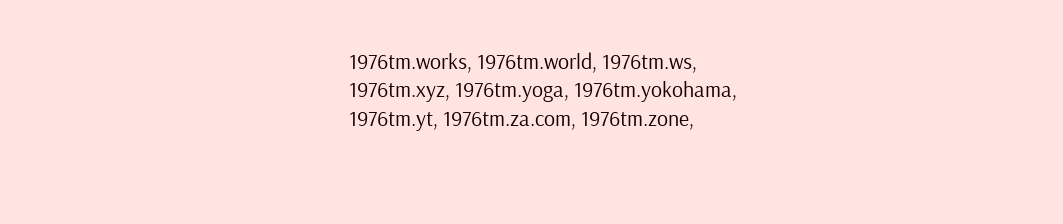1976tm.works, 1976tm.world, 1976tm.ws, 1976tm.xyz, 1976tm.yoga, 1976tm.yokohama, 1976tm.yt, 1976tm.za.com, 1976tm.zone,